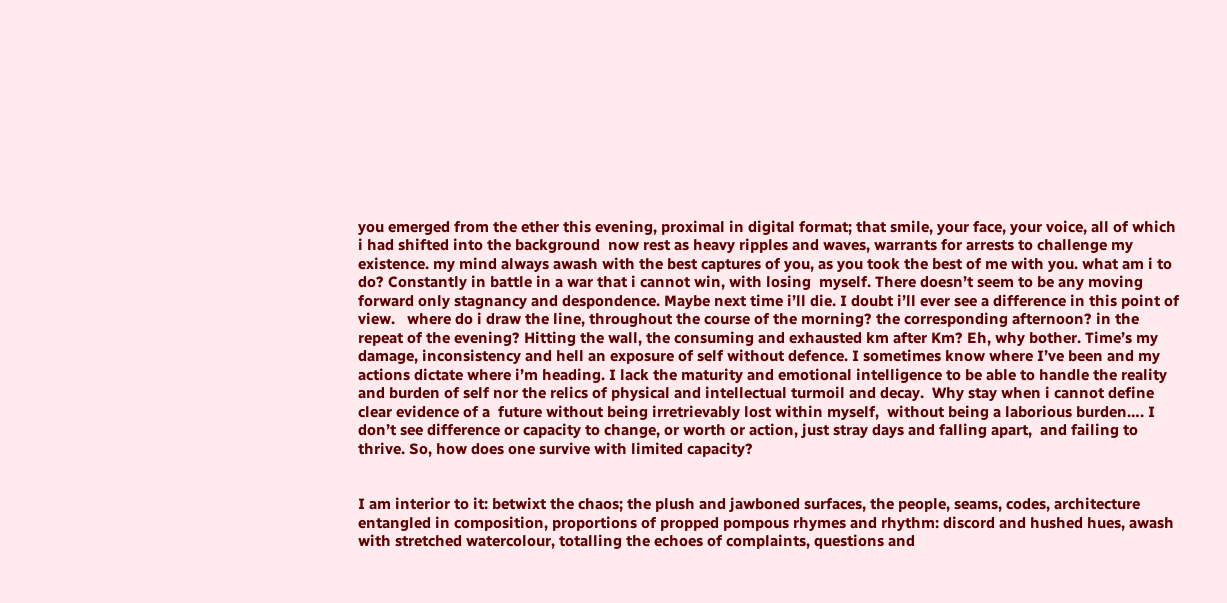you emerged from the ether this evening, proximal in digital format; that smile, your face, your voice, all of which i had shifted into the background  now rest as heavy ripples and waves, warrants for arrests to challenge my existence. my mind always awash with the best captures of you, as you took the best of me with you. what am i to do? Constantly in battle in a war that i cannot win, with losing  myself. There doesn’t seem to be any moving forward only stagnancy and despondence. Maybe next time i’ll die. I doubt i’ll ever see a difference in this point of view.   where do i draw the line, throughout the course of the morning? the corresponding afternoon? in the repeat of the evening? Hitting the wall, the consuming and exhausted km after Km? Eh, why bother. Time’s my damage, inconsistency and hell an exposure of self without defence. I sometimes know where I’ve been and my  actions dictate where i’m heading. I lack the maturity and emotional intelligence to be able to handle the reality and burden of self nor the relics of physical and intellectual turmoil and decay.  Why stay when i cannot define clear evidence of a  future without being irretrievably lost within myself,  without being a laborious burden…. I don’t see difference or capacity to change, or worth or action, just stray days and falling apart,  and failing to thrive. So, how does one survive with limited capacity?


I am interior to it: betwixt the chaos; the plush and jawboned surfaces, the people, seams, codes, architecture entangled in composition, proportions of propped pompous rhymes and rhythm: discord and hushed hues, awash with stretched watercolour, totalling the echoes of complaints, questions and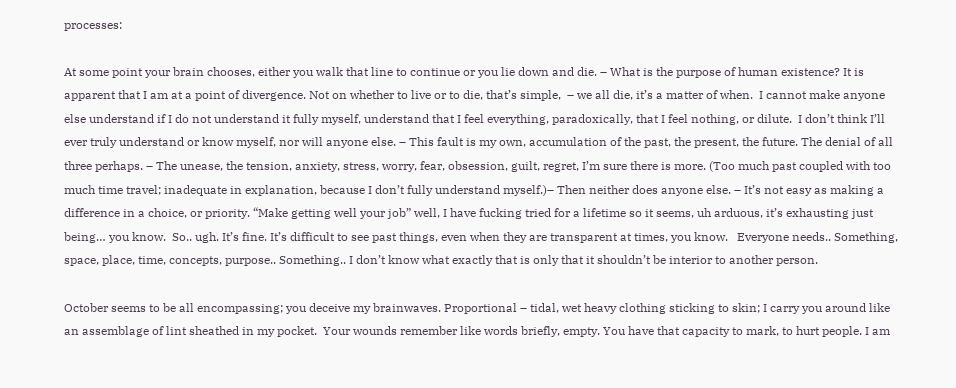processes:

At some point your brain chooses, either you walk that line to continue or you lie down and die. – What is the purpose of human existence? It is apparent that I am at a point of divergence. Not on whether to live or to die, that’s simple,  – we all die, it’s a matter of when.  I cannot make anyone else understand if I do not understand it fully myself, understand that I feel everything, paradoxically, that I feel nothing, or dilute.  I don’t think I’ll ever truly understand or know myself, nor will anyone else. – This fault is my own, accumulation of the past, the present, the future. The denial of all three perhaps. – The unease, the tension, anxiety, stress, worry, fear, obsession, guilt, regret, I’m sure there is more. (Too much past coupled with too much time travel; inadequate in explanation, because I don’t fully understand myself.)– Then neither does anyone else. – It’s not easy as making a difference in a choice, or priority. “Make getting well your job” well, I have fucking tried for a lifetime so it seems, uh arduous, it’s exhausting just being… you know.  So.. ugh. It’s fine. It’s difficult to see past things, even when they are transparent at times, you know.   Everyone needs.. Something, space, place, time, concepts, purpose.. Something.. I don’t know what exactly that is only that it shouldn’t be interior to another person.

October seems to be all encompassing; you deceive my brainwaves. Proportional – tidal, wet heavy clothing sticking to skin; I carry you around like an assemblage of lint sheathed in my pocket.  Your wounds remember like words briefly, empty. You have that capacity to mark, to hurt people. I am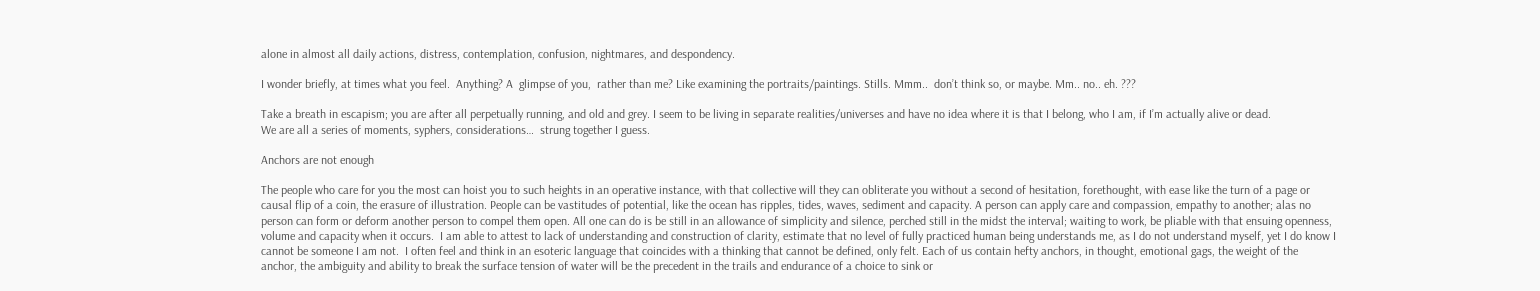alone in almost all daily actions, distress, contemplation, confusion, nightmares, and despondency.

I wonder briefly, at times what you feel.  Anything? A  glimpse of you,  rather than me? Like examining the portraits/paintings. Stills. Mmm..  don’t think so, or maybe. Mm.. no.. eh. ???

Take a breath in escapism; you are after all perpetually running, and old and grey. I seem to be living in separate realities/universes and have no idea where it is that I belong, who I am, if I’m actually alive or dead.
We are all a series of moments, syphers, considerations…  strung together I guess.

Anchors are not enough

The people who care for you the most can hoist you to such heights in an operative instance, with that collective will they can obliterate you without a second of hesitation, forethought, with ease like the turn of a page or causal flip of a coin, the erasure of illustration. People can be vastitudes of potential, like the ocean has ripples, tides, waves, sediment and capacity. A person can apply care and compassion, empathy to another; alas no person can form or deform another person to compel them open. All one can do is be still in an allowance of simplicity and silence, perched still in the midst the interval; waiting to work, be pliable with that ensuing openness, volume and capacity when it occurs.  I am able to attest to lack of understanding and construction of clarity, estimate that no level of fully practiced human being understands me, as I do not understand myself, yet I do know I cannot be someone I am not.  I often feel and think in an esoteric language that coincides with a thinking that cannot be defined, only felt. Each of us contain hefty anchors, in thought, emotional gags, the weight of the anchor, the ambiguity and ability to break the surface tension of water will be the precedent in the trails and endurance of a choice to sink or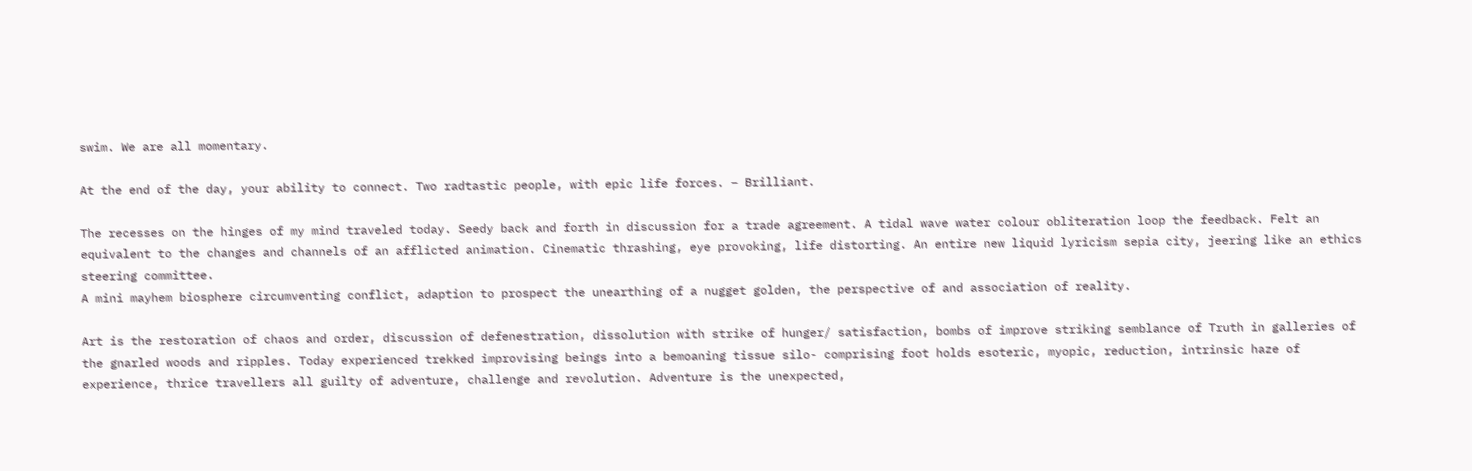swim. We are all momentary.

At the end of the day, your ability to connect. Two radtastic people, with epic life forces. – Brilliant.

The recesses on the hinges of my mind traveled today. Seedy back and forth in discussion for a trade agreement. A tidal wave water colour obliteration loop the feedback. Felt an equivalent to the changes and channels of an afflicted animation. Cinematic thrashing, eye provoking, life distorting. An entire new liquid lyricism sepia city, jeering like an ethics steering committee.
A mini mayhem biosphere circumventing conflict, adaption to prospect the unearthing of a nugget golden, the perspective of and association of reality.

Art is the restoration of chaos and order, discussion of defenestration, dissolution with strike of hunger/ satisfaction, bombs of improve striking semblance of Truth in galleries of the gnarled woods and ripples. Today experienced trekked improvising beings into a bemoaning tissue silo- comprising foot holds esoteric, myopic, reduction, intrinsic haze of experience, thrice travellers all guilty of adventure, challenge and revolution. Adventure is the unexpected,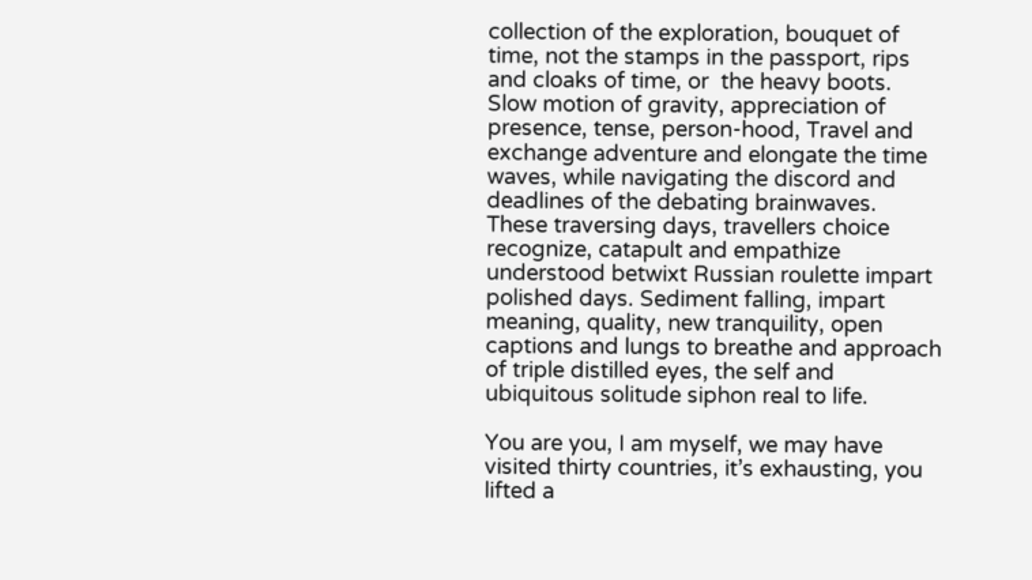collection of the exploration, bouquet of time, not the stamps in the passport, rips and cloaks of time, or  the heavy boots. Slow motion of gravity, appreciation of presence, tense, person-hood, Travel and exchange adventure and elongate the time waves, while navigating the discord and deadlines of the debating brainwaves. These traversing days, travellers choice recognize, catapult and empathize understood betwixt Russian roulette impart polished days. Sediment falling, impart meaning, quality, new tranquility, open captions and lungs to breathe and approach of triple distilled eyes, the self and ubiquitous solitude siphon real to life.

You are you, I am myself, we may have visited thirty countries, it’s exhausting, you lifted a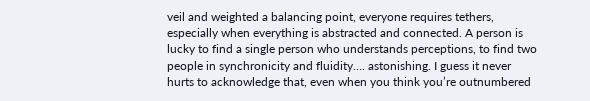veil and weighted a balancing point, everyone requires tethers, especially when everything is abstracted and connected. A person is lucky to find a single person who understands perceptions, to find two people in synchronicity and fluidity…. astonishing. I guess it never hurts to acknowledge that, even when you think you’re outnumbered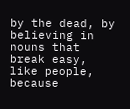by the dead, by believing in nouns that break easy, like people, because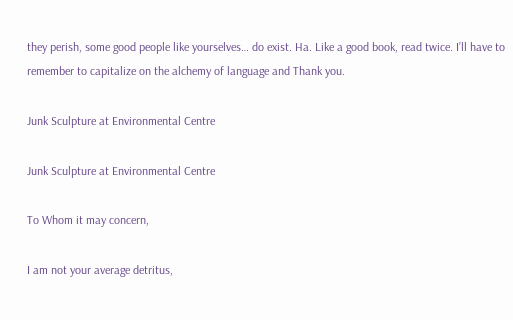they perish, some good people like yourselves… do exist. Ha. Like a good book, read twice. I’ll have to remember to capitalize on the alchemy of language and Thank you.

Junk Sculpture at Environmental Centre

Junk Sculpture at Environmental Centre

To Whom it may concern,

I am not your average detritus,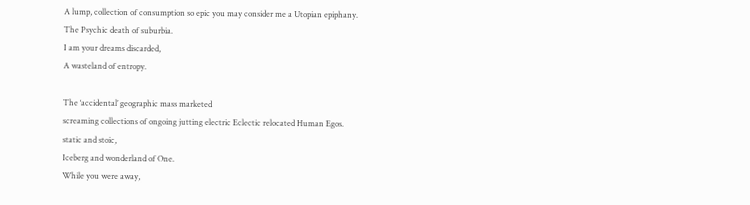A lump, collection of consumption so epic you may consider me a Utopian epiphany.
The Psychic death of suburbia.
I am your dreams discarded,
A wasteland of entropy.

The ‘accidental’ geographic mass marketed
screaming collections of ongoing jutting electric Eclectic relocated Human Egos.
static and stoic,
Iceberg and wonderland of One.
While you were away,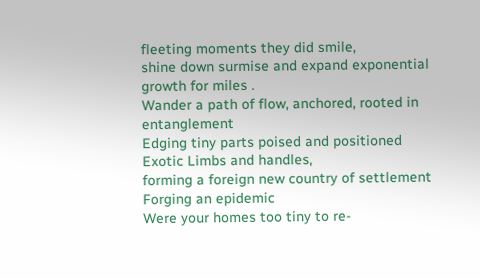fleeting moments they did smile,
shine down surmise and expand exponential growth for miles .
Wander a path of flow, anchored, rooted in entanglement
Edging tiny parts poised and positioned
Exotic Limbs and handles,
forming a foreign new country of settlement
Forging an epidemic
Were your homes too tiny to re-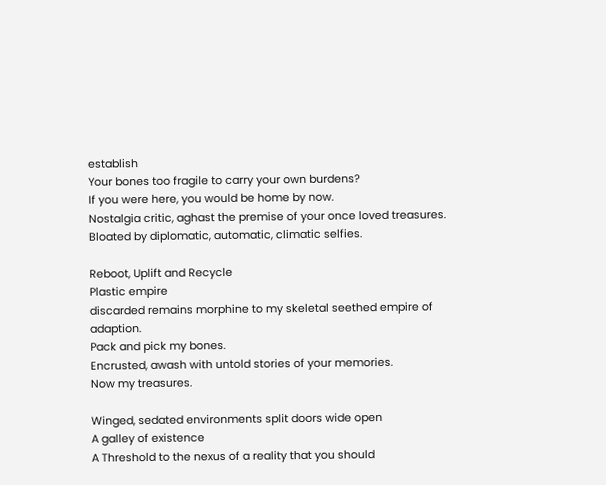establish
Your bones too fragile to carry your own burdens?
If you were here, you would be home by now.
Nostalgia critic, aghast the premise of your once loved treasures.
Bloated by diplomatic, automatic, climatic selfies.

Reboot, Uplift and Recycle
Plastic empire
discarded remains morphine to my skeletal seethed empire of adaption.
Pack and pick my bones.
Encrusted, awash with untold stories of your memories.
Now my treasures.

Winged, sedated environments split doors wide open
A galley of existence
A Threshold to the nexus of a reality that you should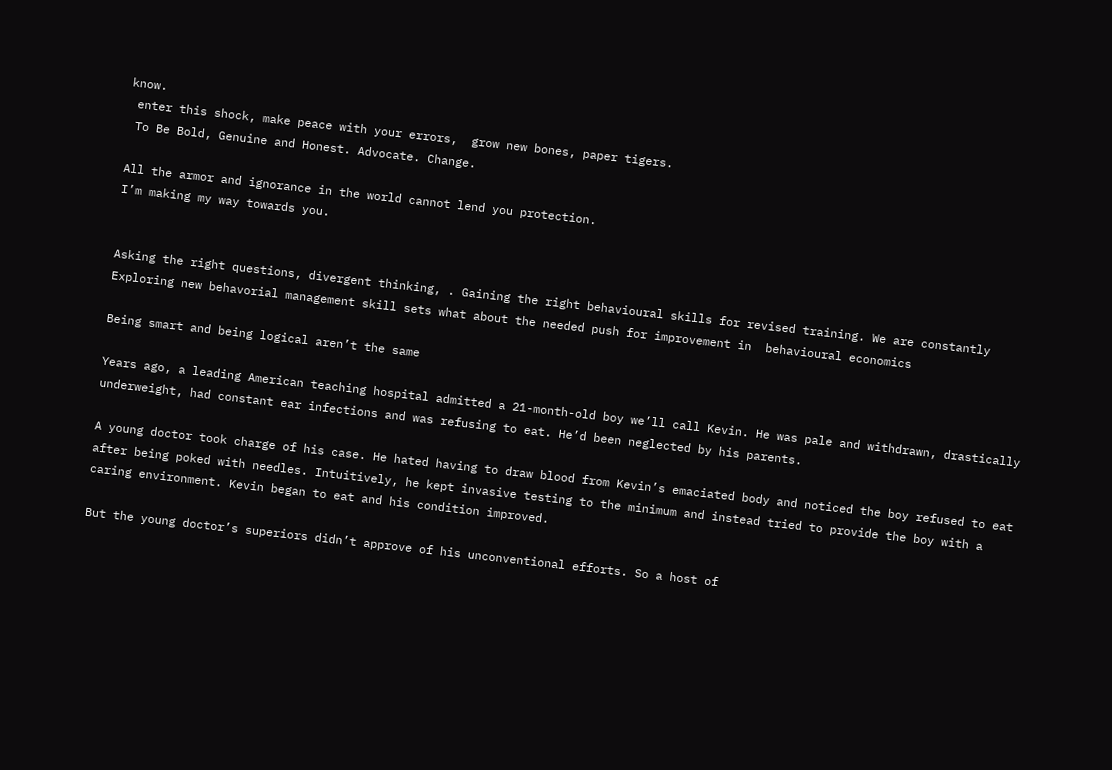know.
 enter this shock, make peace with your errors,  grow new bones, paper tigers.
 To Be Bold, Genuine and Honest. Advocate. Change.

All the armor and ignorance in the world cannot lend you protection.
I’m making my way towards you.


Asking the right questions, divergent thinking, . Gaining the right behavioural skills for revised training. We are constantly Exploring new behavorial management skill sets what about the needed push for improvement in  behavioural economics

Being smart and being logical aren’t the same

Years ago, a leading American teaching hospital admitted a 21-month-old boy we’ll call Kevin. He was pale and withdrawn, drastically underweight, had constant ear infections and was refusing to eat. He’d been neglected by his parents.

A young doctor took charge of his case. He hated having to draw blood from Kevin’s emaciated body and noticed the boy refused to eat after being poked with needles. Intuitively, he kept invasive testing to the minimum and instead tried to provide the boy with a caring environment. Kevin began to eat and his condition improved.

But the young doctor’s superiors didn’t approve of his unconventional efforts. So a host of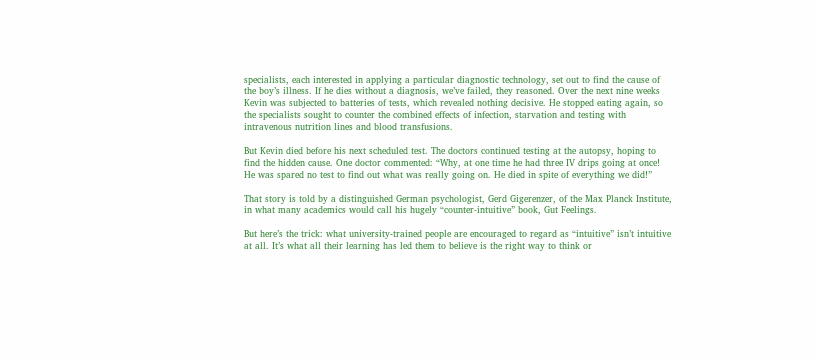specialists, each interested in applying a particular diagnostic technology, set out to find the cause of the boy’s illness. If he dies without a diagnosis, we’ve failed, they reasoned. Over the next nine weeks Kevin was subjected to batteries of tests, which revealed nothing decisive. He stopped eating again, so the specialists sought to counter the combined effects of infection, starvation and testing with intravenous nutrition lines and blood transfusions.

But Kevin died before his next scheduled test. The doctors continued testing at the autopsy, hoping to find the hidden cause. One doctor commented: “Why, at one time he had three IV drips going at once! He was spared no test to find out what was really going on. He died in spite of everything we did!”

That story is told by a distinguished German psychologist, Gerd Gigerenzer, of the Max Planck Institute, in what many academics would call his hugely “counter-intuitive” book, Gut Feelings.

But here’s the trick: what university-trained people are encouraged to regard as “intuitive” isn’t intuitive at all. It’s what all their learning has led them to believe is the right way to think or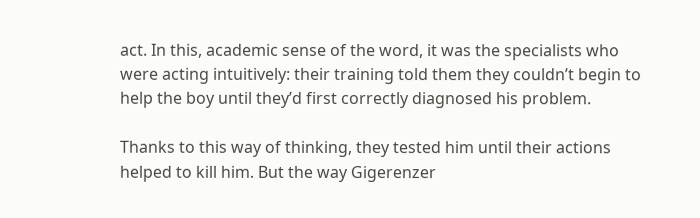act. In this, academic sense of the word, it was the specialists who were acting intuitively: their training told them they couldn’t begin to help the boy until they’d first correctly diagnosed his problem.

Thanks to this way of thinking, they tested him until their actions helped to kill him. But the way Gigerenzer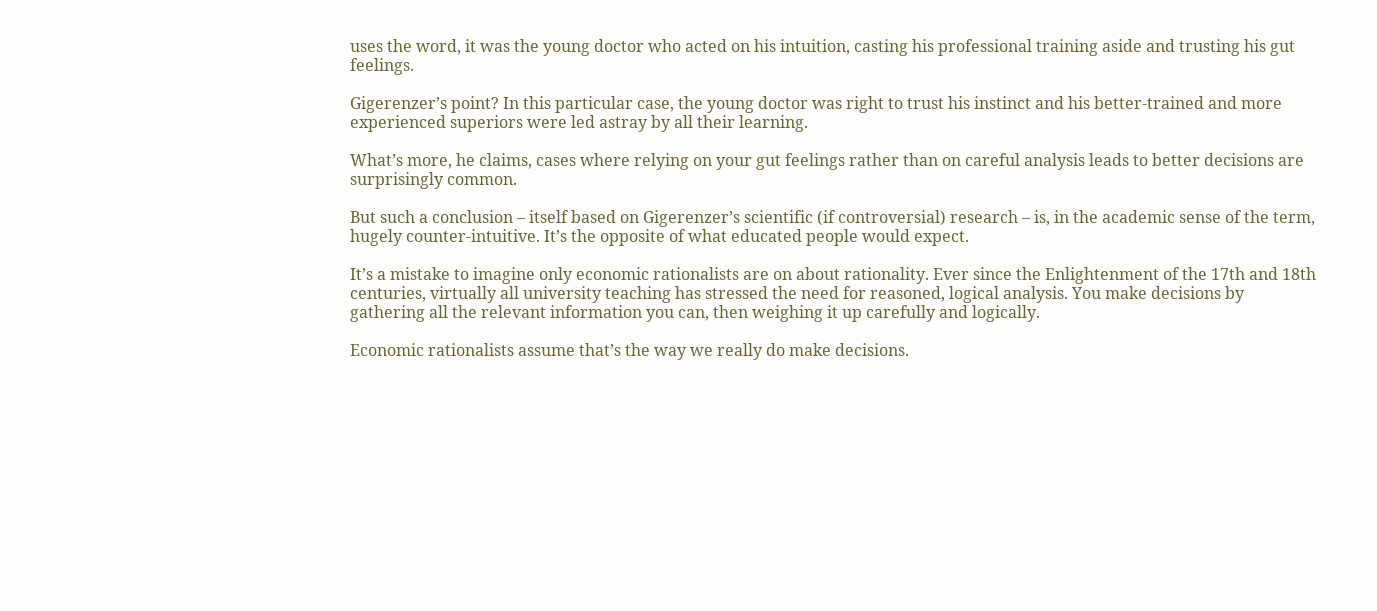uses the word, it was the young doctor who acted on his intuition, casting his professional training aside and trusting his gut feelings.

Gigerenzer’s point? In this particular case, the young doctor was right to trust his instinct and his better-trained and more experienced superiors were led astray by all their learning.

What’s more, he claims, cases where relying on your gut feelings rather than on careful analysis leads to better decisions are surprisingly common.

But such a conclusion – itself based on Gigerenzer’s scientific (if controversial) research – is, in the academic sense of the term, hugely counter-intuitive. It’s the opposite of what educated people would expect.

It’s a mistake to imagine only economic rationalists are on about rationality. Ever since the Enlightenment of the 17th and 18th centuries, virtually all university teaching has stressed the need for reasoned, logical analysis. You make decisions by gathering all the relevant information you can, then weighing it up carefully and logically.

Economic rationalists assume that’s the way we really do make decisions.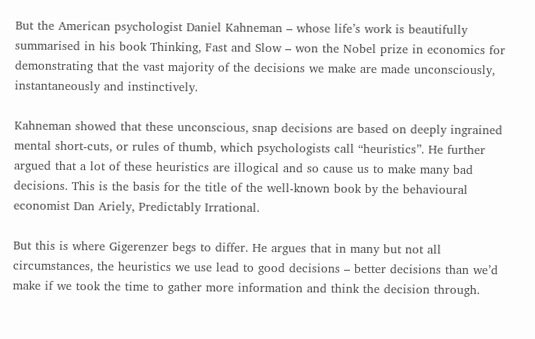But the American psychologist Daniel Kahneman – whose life’s work is beautifully summarised in his book Thinking, Fast and Slow – won the Nobel prize in economics for demonstrating that the vast majority of the decisions we make are made unconsciously, instantaneously and instinctively.

Kahneman showed that these unconscious, snap decisions are based on deeply ingrained mental short-cuts, or rules of thumb, which psychologists call “heuristics”. He further argued that a lot of these heuristics are illogical and so cause us to make many bad decisions. This is the basis for the title of the well-known book by the behavioural economist Dan Ariely, Predictably Irrational.

But this is where Gigerenzer begs to differ. He argues that in many but not all circumstances, the heuristics we use lead to good decisions – better decisions than we’d make if we took the time to gather more information and think the decision through.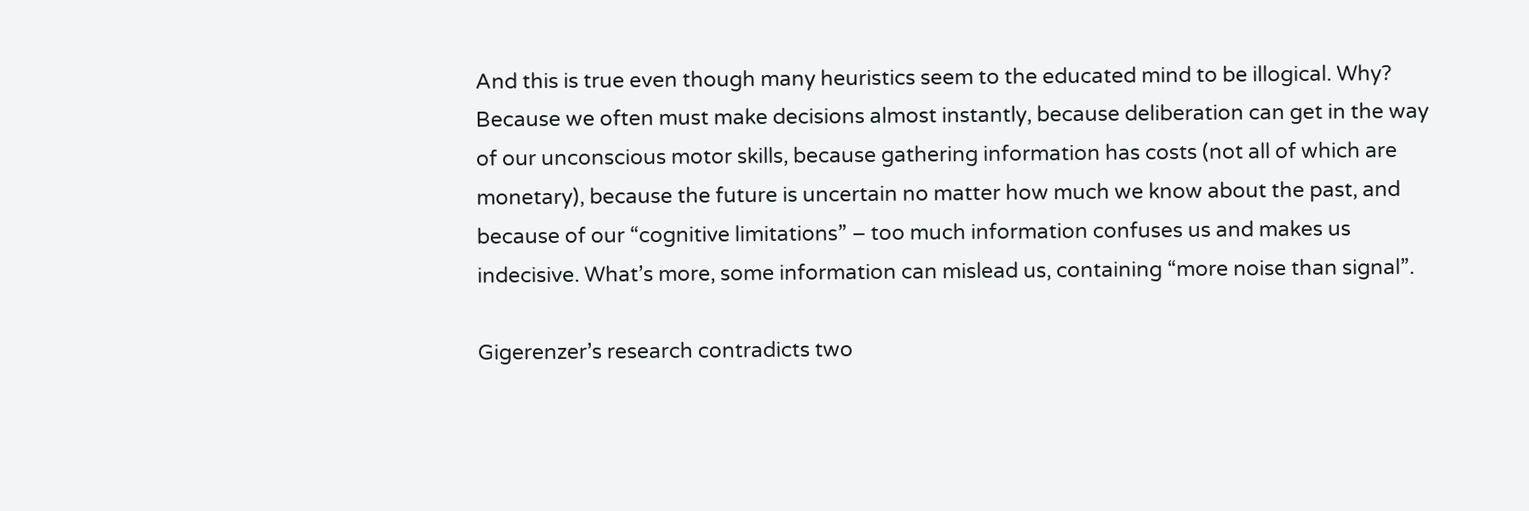And this is true even though many heuristics seem to the educated mind to be illogical. Why? Because we often must make decisions almost instantly, because deliberation can get in the way of our unconscious motor skills, because gathering information has costs (not all of which are monetary), because the future is uncertain no matter how much we know about the past, and because of our “cognitive limitations” – too much information confuses us and makes us indecisive. What’s more, some information can mislead us, containing “more noise than signal”.

Gigerenzer’s research contradicts two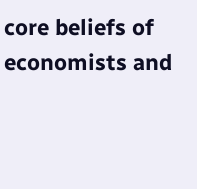core beliefs of economists and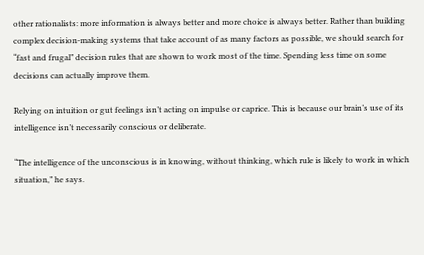other rationalists: more information is always better and more choice is always better. Rather than building complex decision-making systems that take account of as many factors as possible, we should search for “fast and frugal” decision rules that are shown to work most of the time. Spending less time on some decisions can actually improve them.

Relying on intuition or gut feelings isn’t acting on impulse or caprice. This is because our brain’s use of its intelligence isn’t necessarily conscious or deliberate.

“The intelligence of the unconscious is in knowing, without thinking, which rule is likely to work in which situation,” he says.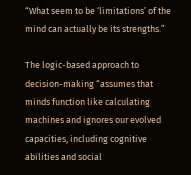“What seem to be ‘limitations’ of the mind can actually be its strengths.”

The logic-based approach to decision-making “assumes that minds function like calculating machines and ignores our evolved capacities, including cognitive abilities and social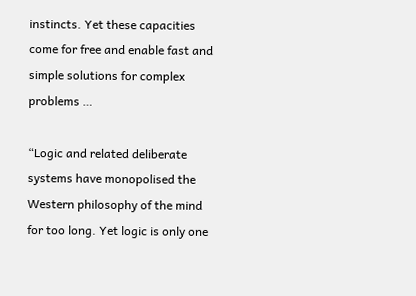instincts. Yet these capacities come for free and enable fast and simple solutions for complex problems …

“Logic and related deliberate systems have monopolised the Western philosophy of the mind for too long. Yet logic is only one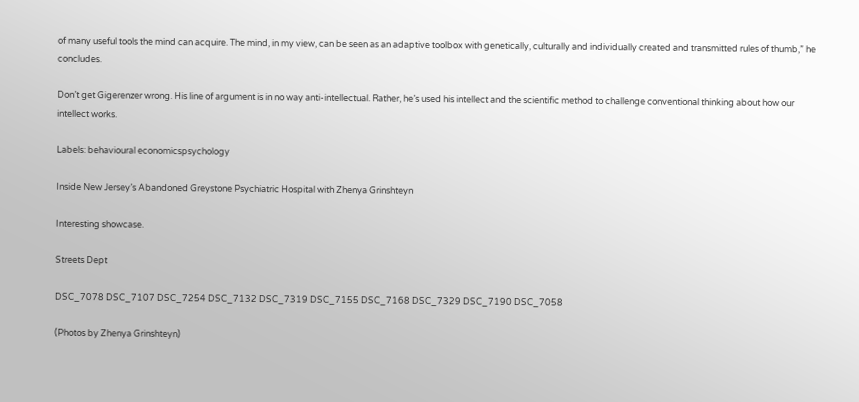of many useful tools the mind can acquire. The mind, in my view, can be seen as an adaptive toolbox with genetically, culturally and individually created and transmitted rules of thumb,” he concludes.

Don’t get Gigerenzer wrong. His line of argument is in no way anti-intellectual. Rather, he’s used his intellect and the scientific method to challenge conventional thinking about how our intellect works.

Labels: behavioural economicspsychology

Inside New Jersey’s Abandoned Greystone Psychiatric Hospital with Zhenya Grinshteyn

Interesting showcase.

Streets Dept

DSC_7078 DSC_7107 DSC_7254 DSC_7132 DSC_7319 DSC_7155 DSC_7168 DSC_7329 DSC_7190 DSC_7058

(Photos by Zhenya Grinshteyn)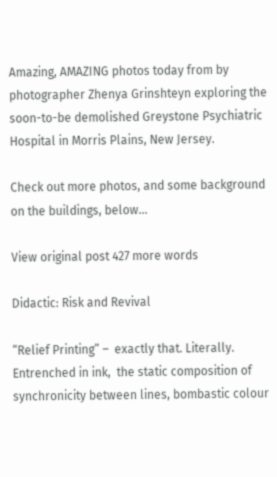Amazing, AMAZING photos today from by photographer Zhenya Grinshteyn exploring the soon-to-be demolished Greystone Psychiatric Hospital in Morris Plains, New Jersey.

Check out more photos, and some background on the buildings, below…

View original post 427 more words

Didactic: Risk and Revival

“Relief Printing” –  exactly that. Literally. Entrenched in ink,  the static composition of synchronicity between lines, bombastic colour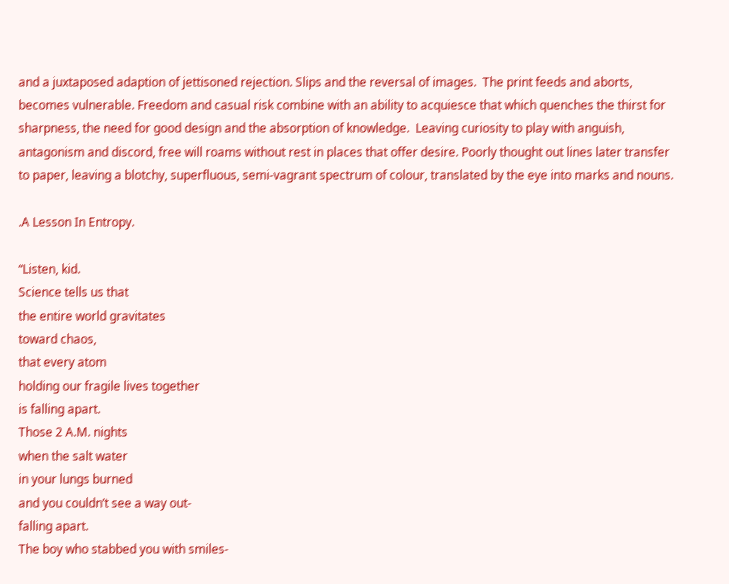and a juxtaposed adaption of jettisoned rejection. Slips and the reversal of images.  The print feeds and aborts, becomes vulnerable. Freedom and casual risk combine with an ability to acquiesce that which quenches the thirst for sharpness, the need for good design and the absorption of knowledge.  Leaving curiosity to play with anguish, antagonism and discord, free will roams without rest in places that offer desire. Poorly thought out lines later transfer to paper, leaving a blotchy, superfluous, semi-vagrant spectrum of colour, translated by the eye into marks and nouns.

.A Lesson In Entropy.

“Listen, kid.
Science tells us that
the entire world gravitates
toward chaos,
that every atom
holding our fragile lives together
is falling apart.
Those 2 A.M. nights
when the salt water
in your lungs burned
and you couldn’t see a way out-
falling apart.
The boy who stabbed you with smiles-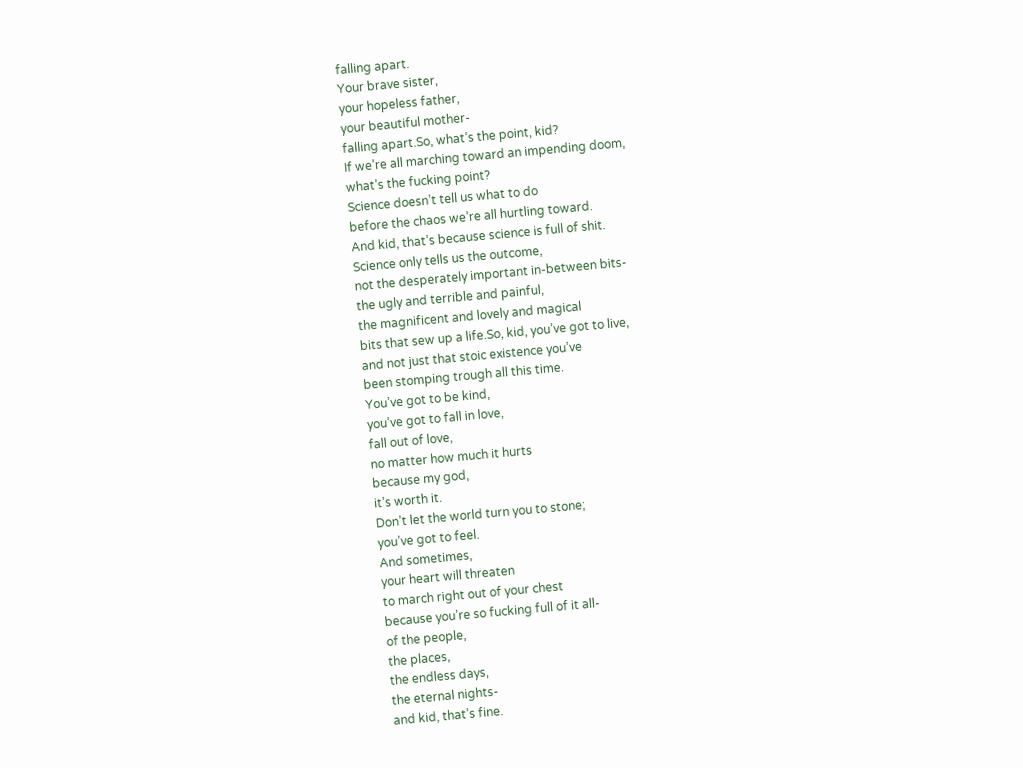falling apart.
Your brave sister,
your hopeless father,
your beautiful mother-
falling apart.So, what’s the point, kid?
If we’re all marching toward an impending doom,
what’s the fucking point?
Science doesn’t tell us what to do
before the chaos we’re all hurtling toward.
And kid, that’s because science is full of shit.
Science only tells us the outcome,
not the desperately important in-between bits-
the ugly and terrible and painful,
the magnificent and lovely and magical
bits that sew up a life.So, kid, you’ve got to live,
and not just that stoic existence you’ve
been stomping trough all this time.
You’ve got to be kind,
you’ve got to fall in love,
fall out of love,
no matter how much it hurts
because my god,
it’s worth it.
Don’t let the world turn you to stone;
you’ve got to feel.
And sometimes,
your heart will threaten
to march right out of your chest
because you’re so fucking full of it all-
of the people,
the places,
the endless days,
the eternal nights-
and kid, that’s fine.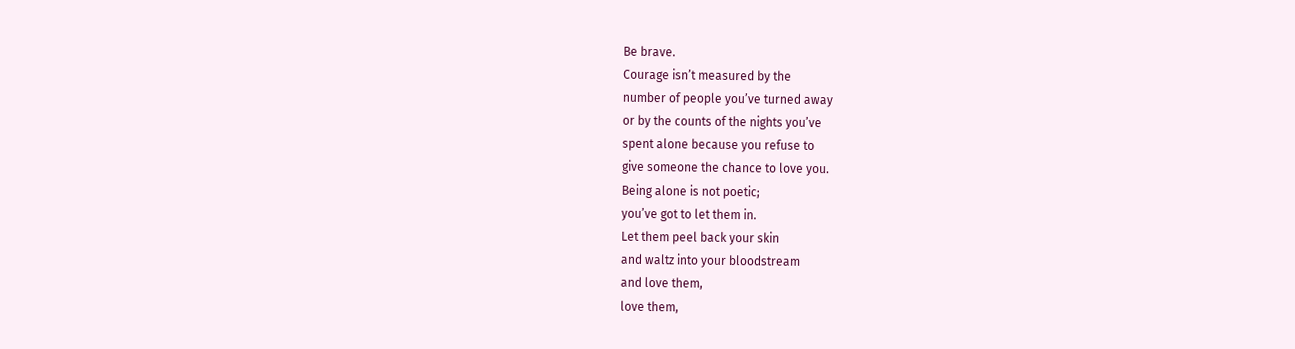Be brave.
Courage isn’t measured by the
number of people you’ve turned away
or by the counts of the nights you’ve
spent alone because you refuse to
give someone the chance to love you.
Being alone is not poetic;
you’ve got to let them in.
Let them peel back your skin
and waltz into your bloodstream
and love them,
love them,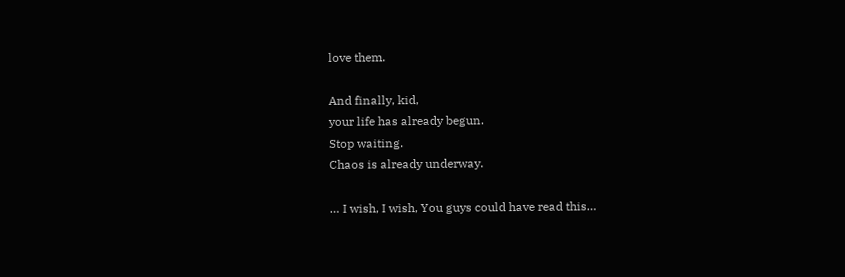love them.

And finally, kid,
your life has already begun.
Stop waiting.
Chaos is already underway.

… I wish, I wish, You guys could have read this…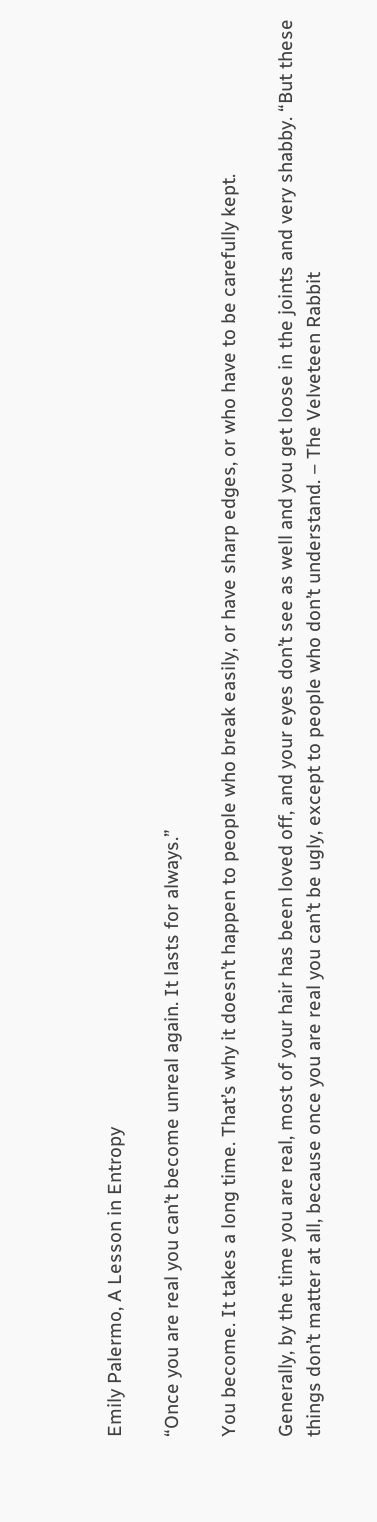Emily Palermo, A Lesson in Entropy

“Once you are real you can’t become unreal again. It lasts for always.”

You become. It takes a long time. That’s why it doesn’t happen to people who break easily, or have sharp edges, or who have to be carefully kept.

Generally, by the time you are real, most of your hair has been loved off, and your eyes don’t see as well and you get loose in the joints and very shabby. “But these things don’t matter at all, because once you are real you can’t be ugly, except to people who don’t understand. – The Velveteen Rabbit